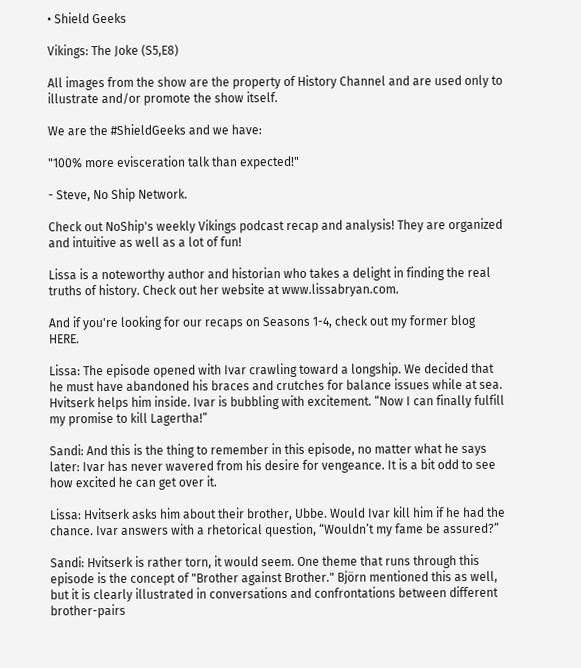• Shield Geeks

Vikings: The Joke (S5,E8)

All images from the show are the property of History Channel and are used only to illustrate and/or promote the show itself.

We are the #ShieldGeeks and we have:

"100% more evisceration talk than expected!"

- Steve, No Ship Network.

Check out NoShip's weekly Vikings podcast recap and analysis! They are organized and intuitive as well as a lot of fun!

Lissa is a noteworthy author and historian who takes a delight in finding the real truths of history. Check out her website at www.lissabryan.com.

And if you're looking for our recaps on Seasons 1-4, check out my former blog HERE.

Lissa: The episode opened with Ivar crawling toward a longship. We decided that he must have abandoned his braces and crutches for balance issues while at sea. Hvitserk helps him inside. Ivar is bubbling with excitement. “Now I can finally fulfill my promise to kill Lagertha!”

Sandi: And this is the thing to remember in this episode, no matter what he says later: Ivar has never wavered from his desire for vengeance. It is a bit odd to see how excited he can get over it.

Lissa: Hvitserk asks him about their brother, Ubbe. Would Ivar kill him if he had the chance. Ivar answers with a rhetorical question, “Wouldn’t my fame be assured?”

Sandi: Hvitserk is rather torn, it would seem. One theme that runs through this episode is the concept of "Brother against Brother." Björn mentioned this as well, but it is clearly illustrated in conversations and confrontations between different brother-pairs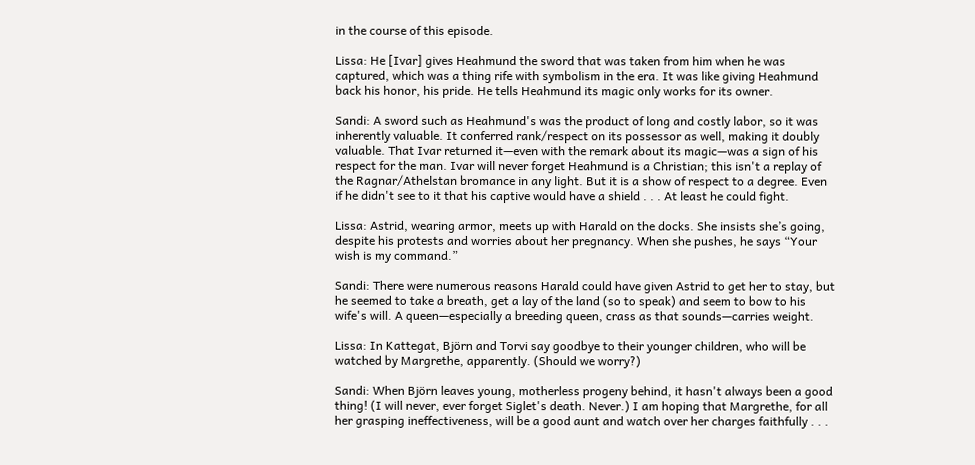in the course of this episode.

Lissa: He [Ivar] gives Heahmund the sword that was taken from him when he was captured, which was a thing rife with symbolism in the era. It was like giving Heahmund back his honor, his pride. He tells Heahmund its magic only works for its owner.

Sandi: A sword such as Heahmund's was the product of long and costly labor, so it was inherently valuable. It conferred rank/respect on its possessor as well, making it doubly valuable. That Ivar returned it—even with the remark about its magic—was a sign of his respect for the man. Ivar will never forget Heahmund is a Christian; this isn't a replay of the Ragnar/Athelstan bromance in any light. But it is a show of respect to a degree. Even if he didn't see to it that his captive would have a shield . . . At least he could fight.

Lissa: Astrid, wearing armor, meets up with Harald on the docks. She insists she’s going, despite his protests and worries about her pregnancy. When she pushes, he says “Your wish is my command.”

Sandi: There were numerous reasons Harald could have given Astrid to get her to stay, but he seemed to take a breath, get a lay of the land (so to speak) and seem to bow to his wife's will. A queen—especially a breeding queen, crass as that sounds—carries weight.

Lissa: In Kattegat, Björn and Torvi say goodbye to their younger children, who will be watched by Margrethe, apparently. (Should we worry?)

Sandi: When Björn leaves young, motherless progeny behind, it hasn't always been a good thing! (I will never, ever forget Siglet's death. Never.) I am hoping that Margrethe, for all her grasping ineffectiveness, will be a good aunt and watch over her charges faithfully . . .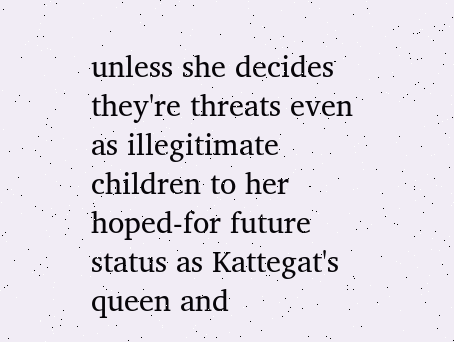unless she decides they're threats even as illegitimate children to her hoped-for future status as Kattegat's queen and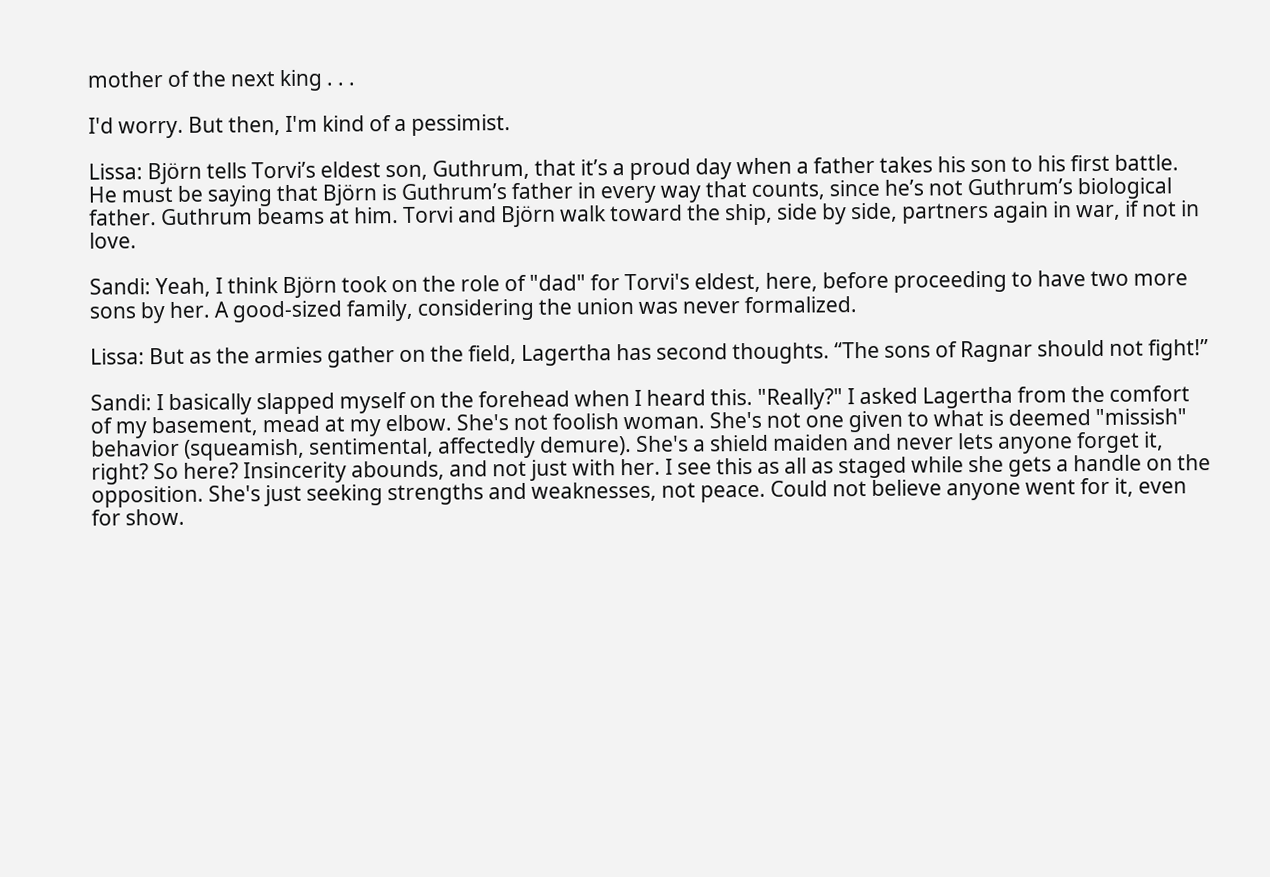mother of the next king . . .

I'd worry. But then, I'm kind of a pessimist.

Lissa: Björn tells Torvi’s eldest son, Guthrum, that it’s a proud day when a father takes his son to his first battle. He must be saying that Björn is Guthrum’s father in every way that counts, since he’s not Guthrum’s biological father. Guthrum beams at him. Torvi and Björn walk toward the ship, side by side, partners again in war, if not in love.

Sandi: Yeah, I think Björn took on the role of "dad" for Torvi's eldest, here, before proceeding to have two more sons by her. A good-sized family, considering the union was never formalized.

Lissa: But as the armies gather on the field, Lagertha has second thoughts. “The sons of Ragnar should not fight!”

Sandi: I basically slapped myself on the forehead when I heard this. "Really?" I asked Lagertha from the comfort of my basement, mead at my elbow. She's not foolish woman. She's not one given to what is deemed "missish" behavior (squeamish, sentimental, affectedly demure). She's a shield maiden and never lets anyone forget it, right? So here? Insincerity abounds, and not just with her. I see this as all as staged while she gets a handle on the opposition. She's just seeking strengths and weaknesses, not peace. Could not believe anyone went for it, even for show.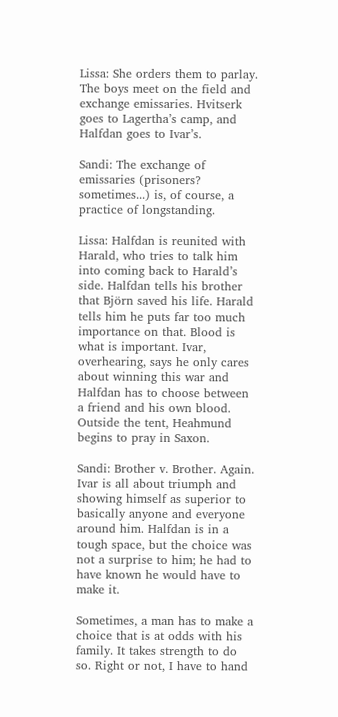Lissa: She orders them to parlay. The boys meet on the field and exchange emissaries. Hvitserk goes to Lagertha’s camp, and Halfdan goes to Ivar’s.

Sandi: The exchange of emissaries (prisoners? sometimes...) is, of course, a practice of longstanding.

Lissa: Halfdan is reunited with Harald, who tries to talk him into coming back to Harald’s side. Halfdan tells his brother that Björn saved his life. Harald tells him he puts far too much importance on that. Blood is what is important. Ivar, overhearing, says he only cares about winning this war and Halfdan has to choose between a friend and his own blood. Outside the tent, Heahmund begins to pray in Saxon.

Sandi: Brother v. Brother. Again. Ivar is all about triumph and showing himself as superior to basically anyone and everyone around him. Halfdan is in a tough space, but the choice was not a surprise to him; he had to have known he would have to make it.

Sometimes, a man has to make a choice that is at odds with his family. It takes strength to do so. Right or not, I have to hand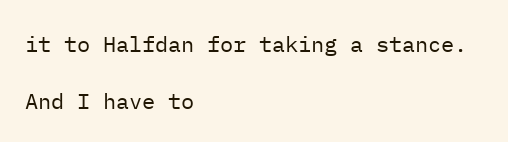it to Halfdan for taking a stance.

And I have to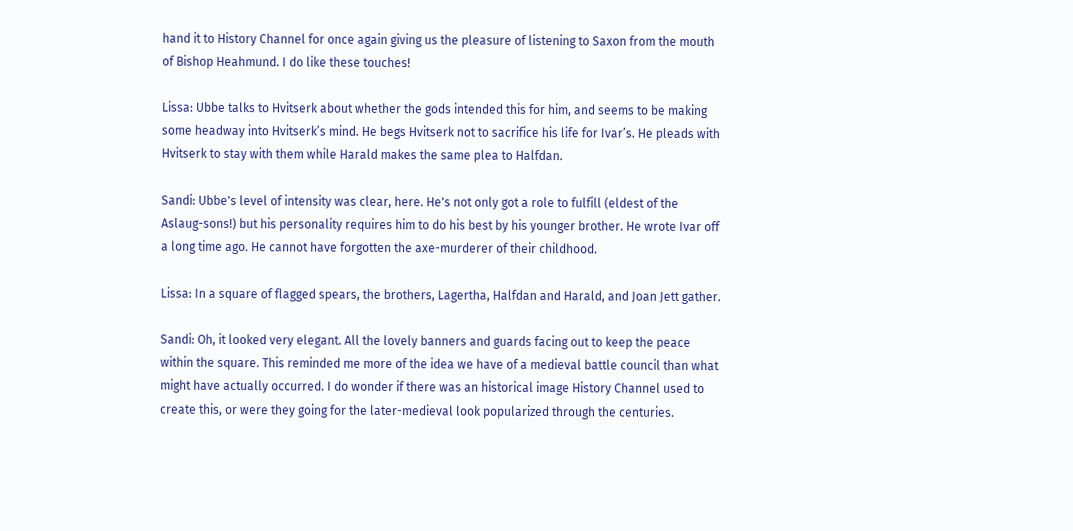hand it to History Channel for once again giving us the pleasure of listening to Saxon from the mouth of Bishop Heahmund. I do like these touches!

Lissa: Ubbe talks to Hvitserk about whether the gods intended this for him, and seems to be making some headway into Hvitserk’s mind. He begs Hvitserk not to sacrifice his life for Ivar’s. He pleads with Hvitserk to stay with them while Harald makes the same plea to Halfdan.

Sandi: Ubbe's level of intensity was clear, here. He's not only got a role to fulfill (eldest of the Aslaug-sons!) but his personality requires him to do his best by his younger brother. He wrote Ivar off a long time ago. He cannot have forgotten the axe-murderer of their childhood.

Lissa: In a square of flagged spears, the brothers, Lagertha, Halfdan and Harald, and Joan Jett gather.

Sandi: Oh, it looked very elegant. All the lovely banners and guards facing out to keep the peace within the square. This reminded me more of the idea we have of a medieval battle council than what might have actually occurred. I do wonder if there was an historical image History Channel used to create this, or were they going for the later-medieval look popularized through the centuries.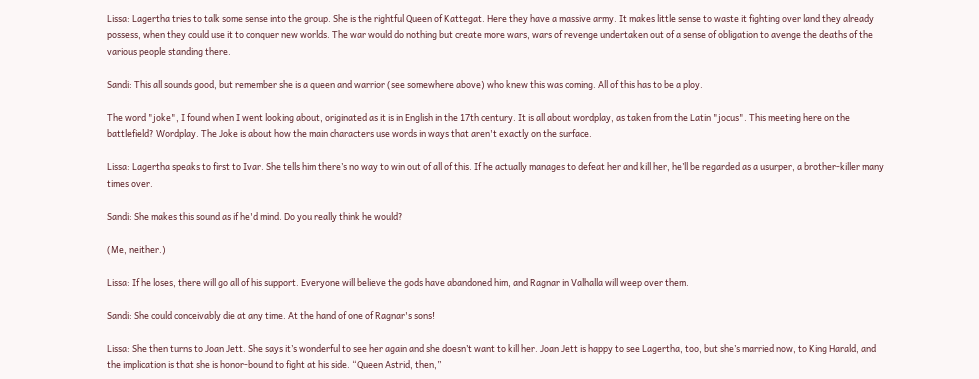Lissa: Lagertha tries to talk some sense into the group. She is the rightful Queen of Kattegat. Here they have a massive army. It makes little sense to waste it fighting over land they already possess, when they could use it to conquer new worlds. The war would do nothing but create more wars, wars of revenge undertaken out of a sense of obligation to avenge the deaths of the various people standing there.

Sandi: This all sounds good, but remember she is a queen and warrior (see somewhere above) who knew this was coming. All of this has to be a ploy.

The word "joke", I found when I went looking about, originated as it is in English in the 17th century. It is all about wordplay, as taken from the Latin "jocus". This meeting here on the battlefield? Wordplay. The Joke is about how the main characters use words in ways that aren't exactly on the surface.

Lissa: Lagertha speaks to first to Ivar. She tells him there’s no way to win out of all of this. If he actually manages to defeat her and kill her, he’ll be regarded as a usurper, a brother-killer many times over.

Sandi: She makes this sound as if he'd mind. Do you really think he would?

(Me, neither.)

Lissa: If he loses, there will go all of his support. Everyone will believe the gods have abandoned him, and Ragnar in Valhalla will weep over them.

Sandi: She could conceivably die at any time. At the hand of one of Ragnar's sons!

Lissa: She then turns to Joan Jett. She says it’s wonderful to see her again and she doesn’t want to kill her. Joan Jett is happy to see Lagertha, too, but she’s married now, to King Harald, and the implication is that she is honor-bound to fight at his side. “Queen Astrid, then,”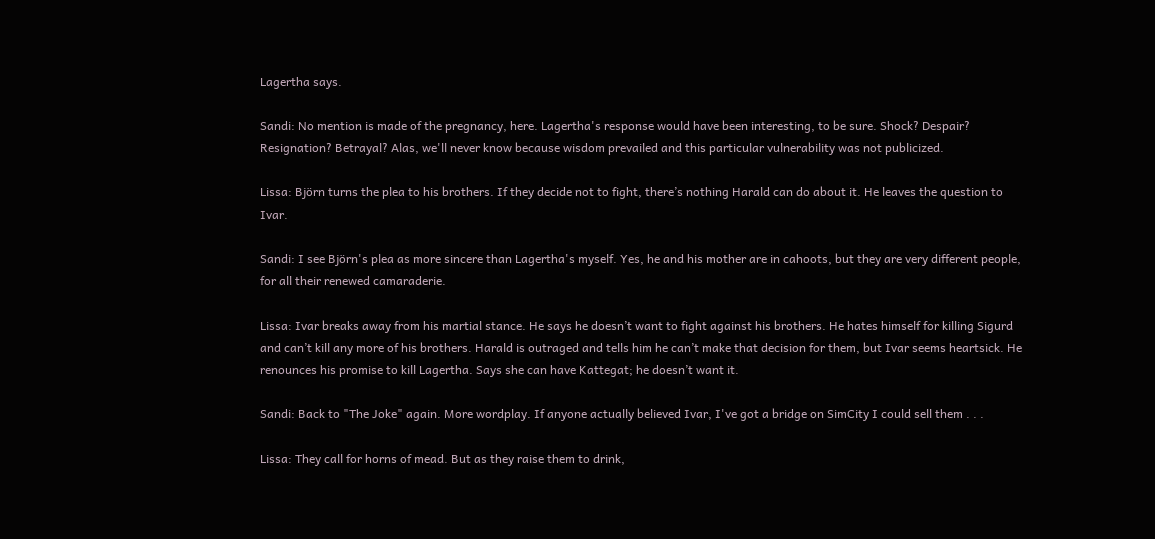Lagertha says.

Sandi: No mention is made of the pregnancy, here. Lagertha's response would have been interesting, to be sure. Shock? Despair? Resignation? Betrayal? Alas, we'll never know because wisdom prevailed and this particular vulnerability was not publicized.

Lissa: Björn turns the plea to his brothers. If they decide not to fight, there’s nothing Harald can do about it. He leaves the question to Ivar.

Sandi: I see Björn's plea as more sincere than Lagertha's myself. Yes, he and his mother are in cahoots, but they are very different people, for all their renewed camaraderie.

Lissa: Ivar breaks away from his martial stance. He says he doesn’t want to fight against his brothers. He hates himself for killing Sigurd and can’t kill any more of his brothers. Harald is outraged and tells him he can’t make that decision for them, but Ivar seems heartsick. He renounces his promise to kill Lagertha. Says she can have Kattegat; he doesn’t want it.

Sandi: Back to "The Joke" again. More wordplay. If anyone actually believed Ivar, I've got a bridge on SimCity I could sell them . . .

Lissa: They call for horns of mead. But as they raise them to drink,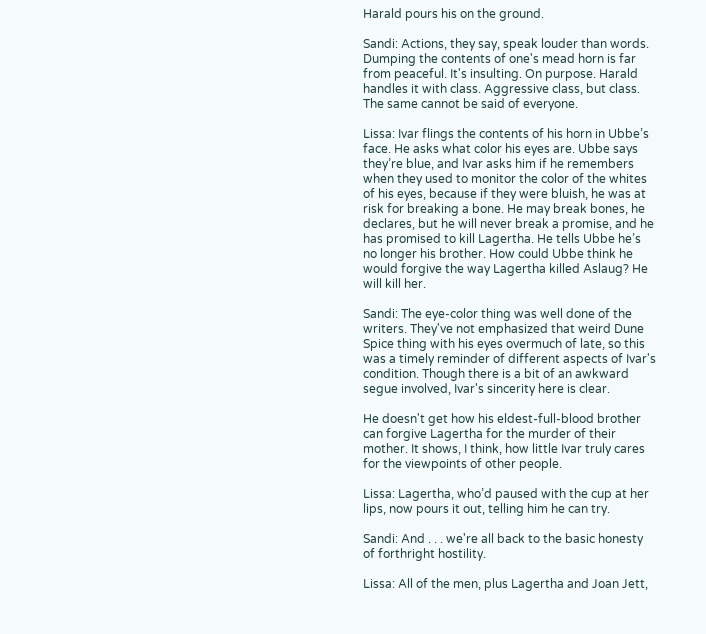Harald pours his on the ground.

Sandi: Actions, they say, speak louder than words. Dumping the contents of one's mead horn is far from peaceful. It's insulting. On purpose. Harald handles it with class. Aggressive class, but class. The same cannot be said of everyone.

Lissa: Ivar flings the contents of his horn in Ubbe’s face. He asks what color his eyes are. Ubbe says they’re blue, and Ivar asks him if he remembers when they used to monitor the color of the whites of his eyes, because if they were bluish, he was at risk for breaking a bone. He may break bones, he declares, but he will never break a promise, and he has promised to kill Lagertha. He tells Ubbe he’s no longer his brother. How could Ubbe think he would forgive the way Lagertha killed Aslaug? He will kill her.

Sandi: The eye-color thing was well done of the writers. They've not emphasized that weird Dune Spice thing with his eyes overmuch of late, so this was a timely reminder of different aspects of Ivar's condition. Though there is a bit of an awkward segue involved, Ivar's sincerity here is clear.

He doesn't get how his eldest-full-blood brother can forgive Lagertha for the murder of their mother. It shows, I think, how little Ivar truly cares for the viewpoints of other people.

Lissa: Lagertha, who’d paused with the cup at her lips, now pours it out, telling him he can try.

Sandi: And . . . we're all back to the basic honesty of forthright hostility.

Lissa: All of the men, plus Lagertha and Joan Jett,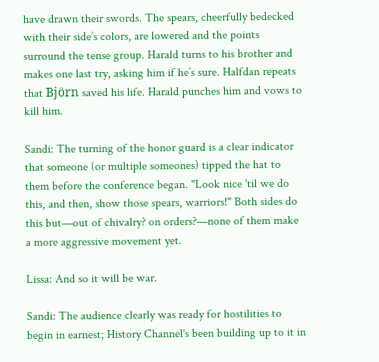have drawn their swords. The spears, cheerfully bedecked with their side’s colors, are lowered and the points surround the tense group. Harald turns to his brother and makes one last try, asking him if he’s sure. Halfdan repeats that Björn saved his life. Harald punches him and vows to kill him.

Sandi: The turning of the honor guard is a clear indicator that someone (or multiple someones) tipped the hat to them before the conference began. "Look nice 'til we do this, and then, show those spears, warriors!" Both sides do this but—out of chivalry? on orders?—none of them make a more aggressive movement yet.

Lissa: And so it will be war.

Sandi: The audience clearly was ready for hostilities to begin in earnest; History Channel's been building up to it in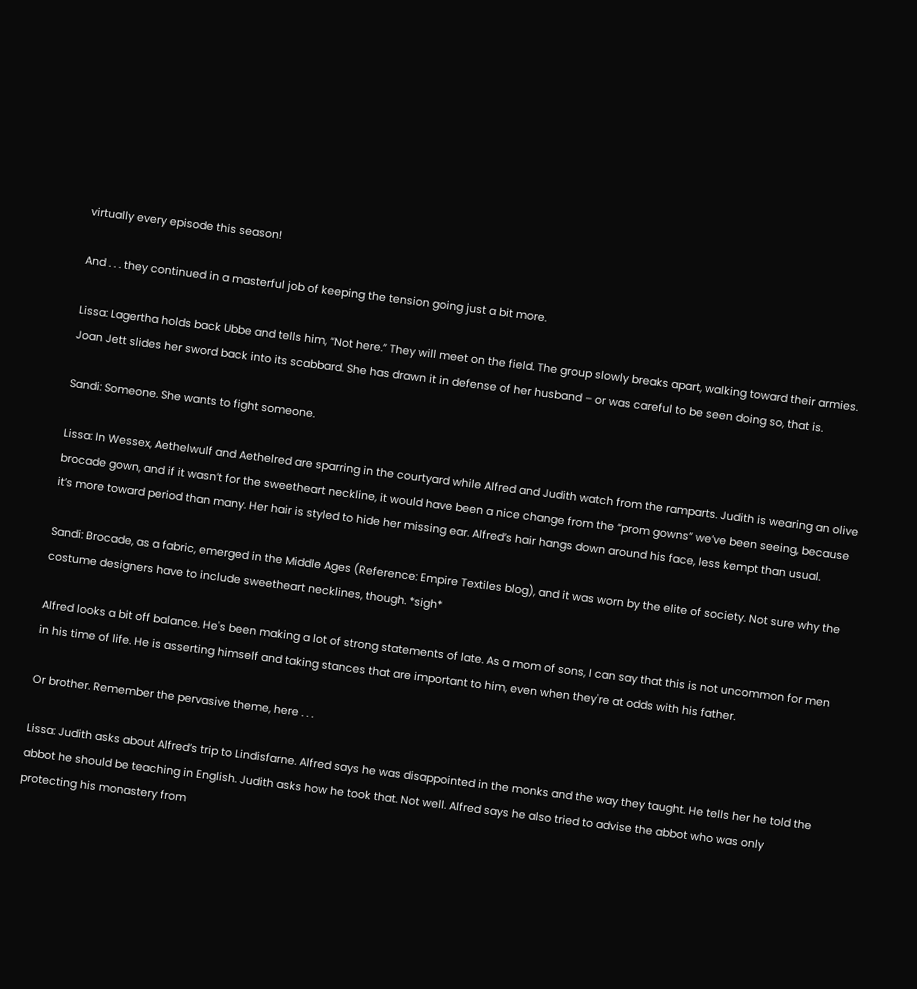virtually every episode this season!

And . . . they continued in a masterful job of keeping the tension going just a bit more.

Lissa: Lagertha holds back Ubbe and tells him, “Not here.” They will meet on the field. The group slowly breaks apart, walking toward their armies. Joan Jett slides her sword back into its scabbard. She has drawn it in defense of her husband – or was careful to be seen doing so, that is.

Sandi: Someone. She wants to fight someone.

Lissa: In Wessex, Aethelwulf and Aethelred are sparring in the courtyard while Alfred and Judith watch from the ramparts. Judith is wearing an olive brocade gown, and if it wasn’t for the sweetheart neckline, it would have been a nice change from the “prom gowns” we’ve been seeing, because it’s more toward period than many. Her hair is styled to hide her missing ear. Alfred’s hair hangs down around his face, less kempt than usual.

Sandi: Brocade, as a fabric, emerged in the Middle Ages (Reference: Empire Textiles blog), and it was worn by the elite of society. Not sure why the costume designers have to include sweetheart necklines, though. *sigh*

Alfred looks a bit off balance. He's been making a lot of strong statements of late. As a mom of sons, I can say that this is not uncommon for men in his time of life. He is asserting himself and taking stances that are important to him, even when they're at odds with his father.

Or brother. Remember the pervasive theme, here . . .

Lissa: Judith asks about Alfred’s trip to Lindisfarne. Alfred says he was disappointed in the monks and the way they taught. He tells her he told the abbot he should be teaching in English. Judith asks how he took that. Not well. Alfred says he also tried to advise the abbot who was only protecting his monastery from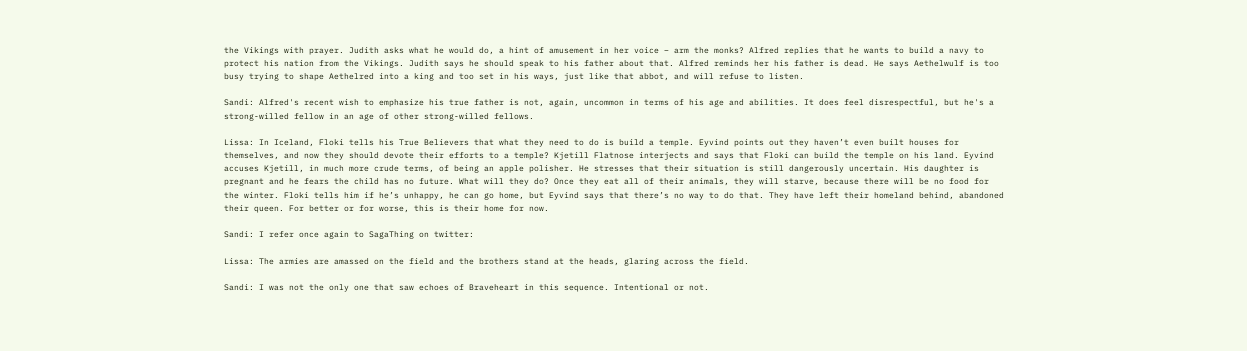the Vikings with prayer. Judith asks what he would do, a hint of amusement in her voice – arm the monks? Alfred replies that he wants to build a navy to protect his nation from the Vikings. Judith says he should speak to his father about that. Alfred reminds her his father is dead. He says Aethelwulf is too busy trying to shape Aethelred into a king and too set in his ways, just like that abbot, and will refuse to listen.

Sandi: Alfred's recent wish to emphasize his true father is not, again, uncommon in terms of his age and abilities. It does feel disrespectful, but he's a strong-willed fellow in an age of other strong-willed fellows.

Lissa: In Iceland, Floki tells his True Believers that what they need to do is build a temple. Eyvind points out they haven’t even built houses for themselves, and now they should devote their efforts to a temple? Kjetill Flatnose interjects and says that Floki can build the temple on his land. Eyvind accuses Kjetill, in much more crude terms, of being an apple polisher. He stresses that their situation is still dangerously uncertain. His daughter is pregnant and he fears the child has no future. What will they do? Once they eat all of their animals, they will starve, because there will be no food for the winter. Floki tells him if he’s unhappy, he can go home, but Eyvind says that there’s no way to do that. They have left their homeland behind, abandoned their queen. For better or for worse, this is their home for now.

Sandi: I refer once again to SagaThing on twitter:

Lissa: The armies are amassed on the field and the brothers stand at the heads, glaring across the field.

Sandi: I was not the only one that saw echoes of Braveheart in this sequence. Intentional or not.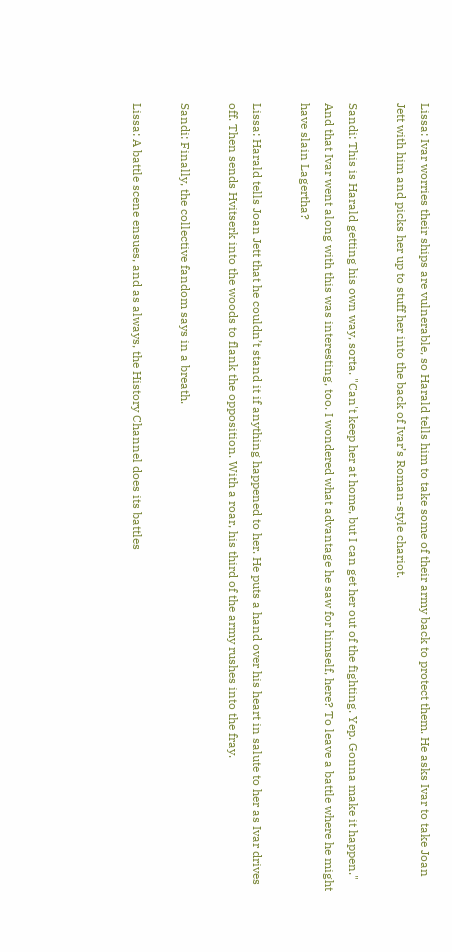Lissa: Ivar worries their ships are vulnerable, so Harald tells him to take some of their army back to protect them. He asks Ivar to take Joan Jett with him and picks her up to stuff her into the back of Ivar’s Roman-style chariot.

Sandi: This is Harald getting his own way, sorta. "Can't keep her at home, but I can get her out of the fighting. Yep. Gonna make it happen." And that Ivar went along with this was interesting, too. I wondered what advantage he saw for himself, here? To leave a battle where he might have slain Lagertha?

Lissa: Harald tells Joan Jett that he couldn’t stand it if anything happened to her. He puts a hand over his heart in salute to her as Ivar drives off. Then sends Hvitserk into the woods to flank the opposition. With a roar, his third of the army rushes into the fray.

Sandi: Finally, the collective fandom says in a breath.

Lissa: A battle scene ensues, and as always, the History Channel does its battles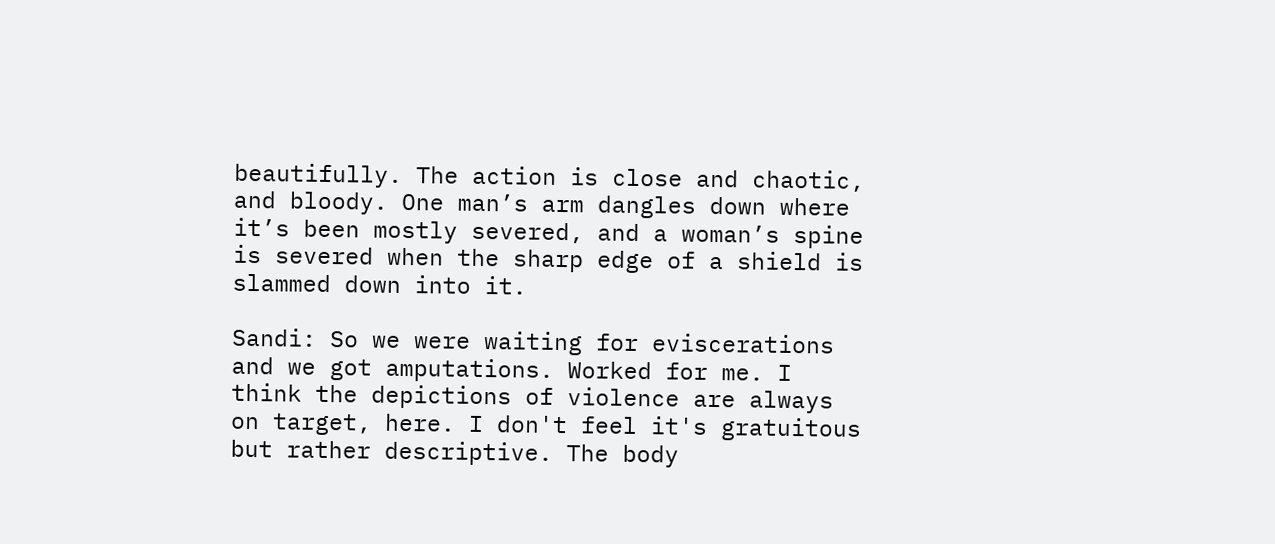beautifully. The action is close and chaotic, and bloody. One man’s arm dangles down where it’s been mostly severed, and a woman’s spine is severed when the sharp edge of a shield is slammed down into it.

Sandi: So we were waiting for eviscerations and we got amputations. Worked for me. I think the depictions of violence are always on target, here. I don't feel it's gratuitous but rather descriptive. The body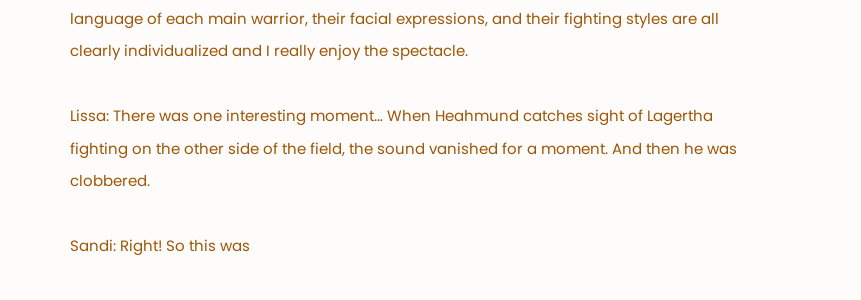language of each main warrior, their facial expressions, and their fighting styles are all clearly individualized and I really enjoy the spectacle.

Lissa: There was one interesting moment… When Heahmund catches sight of Lagertha fighting on the other side of the field, the sound vanished for a moment. And then he was clobbered.

Sandi: Right! So this was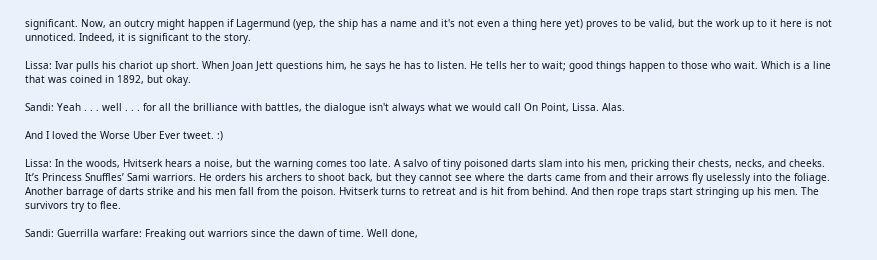significant. Now, an outcry might happen if Lagermund (yep, the ship has a name and it's not even a thing here yet) proves to be valid, but the work up to it here is not unnoticed. Indeed, it is significant to the story.

Lissa: Ivar pulls his chariot up short. When Joan Jett questions him, he says he has to listen. He tells her to wait; good things happen to those who wait. Which is a line that was coined in 1892, but okay.

Sandi: Yeah . . . well . . . for all the brilliance with battles, the dialogue isn't always what we would call On Point, Lissa. Alas.

And I loved the Worse Uber Ever tweet. :)

Lissa: In the woods, Hvitserk hears a noise, but the warning comes too late. A salvo of tiny poisoned darts slam into his men, pricking their chests, necks, and cheeks. It’s Princess Snuffles’ Sami warriors. He orders his archers to shoot back, but they cannot see where the darts came from and their arrows fly uselessly into the foliage. Another barrage of darts strike and his men fall from the poison. Hvitserk turns to retreat and is hit from behind. And then rope traps start stringing up his men. The survivors try to flee.

Sandi: Guerrilla warfare: Freaking out warriors since the dawn of time. Well done,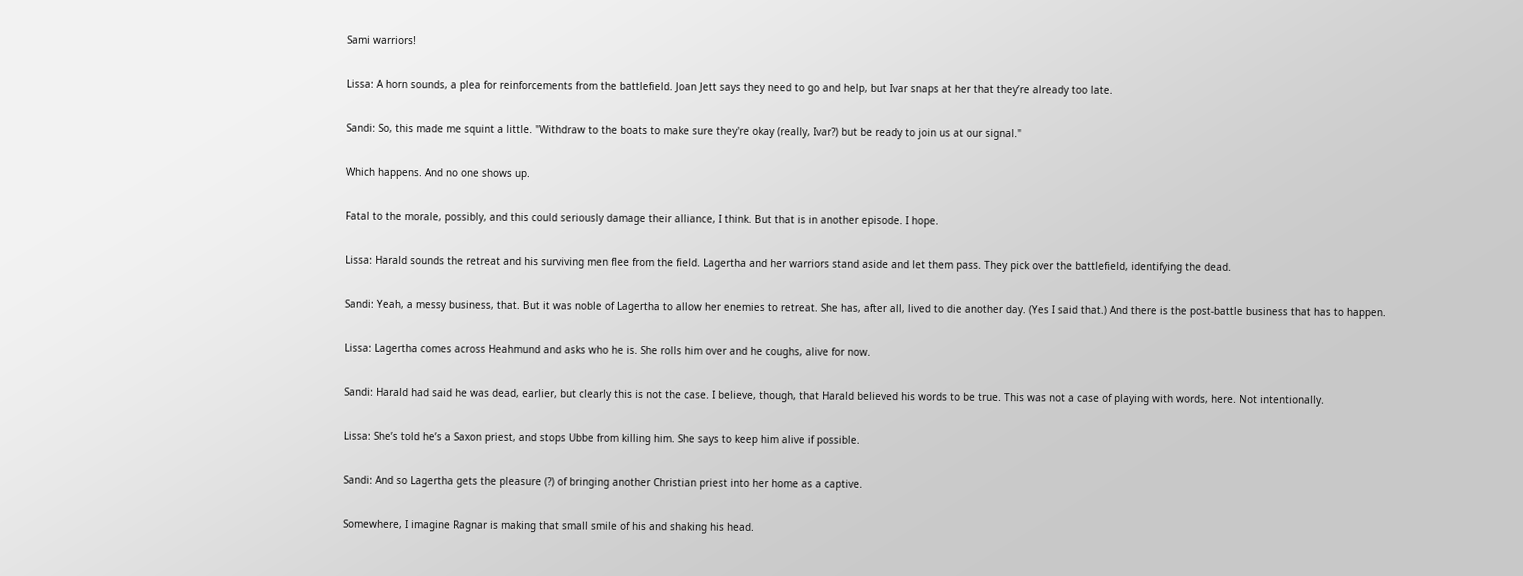Sami warriors!

Lissa: A horn sounds, a plea for reinforcements from the battlefield. Joan Jett says they need to go and help, but Ivar snaps at her that they’re already too late.

Sandi: So, this made me squint a little. "Withdraw to the boats to make sure they're okay (really, Ivar?) but be ready to join us at our signal."

Which happens. And no one shows up.

Fatal to the morale, possibly, and this could seriously damage their alliance, I think. But that is in another episode. I hope.

Lissa: Harald sounds the retreat and his surviving men flee from the field. Lagertha and her warriors stand aside and let them pass. They pick over the battlefield, identifying the dead.

Sandi: Yeah, a messy business, that. But it was noble of Lagertha to allow her enemies to retreat. She has, after all, lived to die another day. (Yes I said that.) And there is the post-battle business that has to happen.

Lissa: Lagertha comes across Heahmund and asks who he is. She rolls him over and he coughs, alive for now.

Sandi: Harald had said he was dead, earlier, but clearly this is not the case. I believe, though, that Harald believed his words to be true. This was not a case of playing with words, here. Not intentionally.

Lissa: She’s told he’s a Saxon priest, and stops Ubbe from killing him. She says to keep him alive if possible.

Sandi: And so Lagertha gets the pleasure (?) of bringing another Christian priest into her home as a captive.

Somewhere, I imagine Ragnar is making that small smile of his and shaking his head.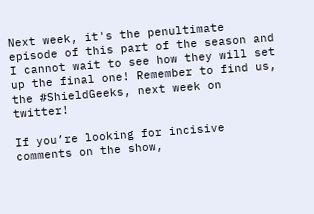Next week, it's the penultimate episode of this part of the season and I cannot wait to see how they will set up the final one! Remember to find us, the #ShieldGeeks, next week on twitter!

If you’re looking for incisive comments on the show,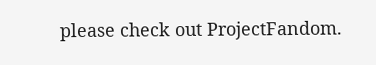please check out ProjectFandom.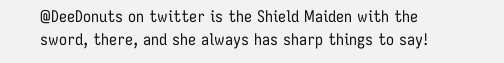@DeeDonuts on twitter is the Shield Maiden with the sword, there, and she always has sharp things to say!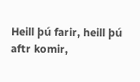Heill þú farir, heill þú aftr komir,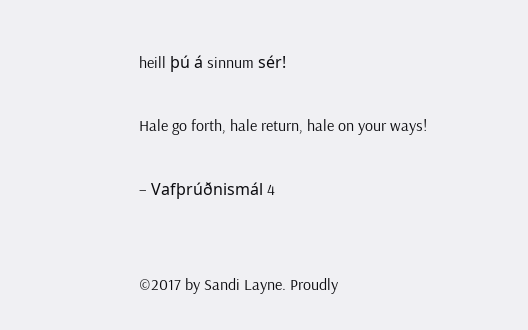heill þú á sinnum sér!

Hale go forth, hale return, hale on your ways!

– Vafþrúðnismál 4


©2017 by Sandi Layne. Proudly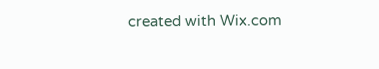created with Wix.com